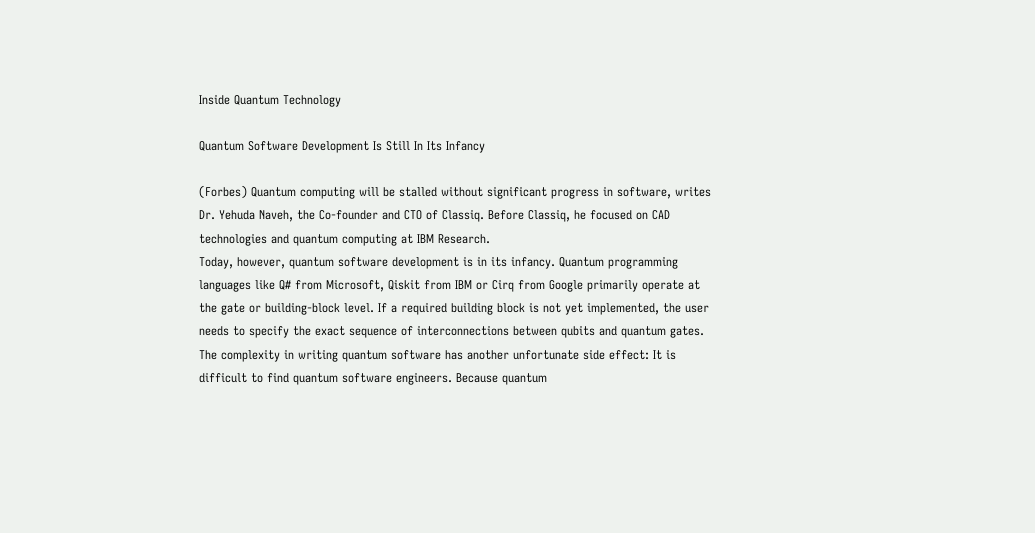Inside Quantum Technology

Quantum Software Development Is Still In Its Infancy

(Forbes) Quantum computing will be stalled without significant progress in software, writes Dr. Yehuda Naveh, the Co-founder and CTO of Classiq. Before Classiq, he focused on CAD technologies and quantum computing at IBM Research.
Today, however, quantum software development is in its infancy. Quantum programming languages like Q# from Microsoft, Qiskit from IBM or Cirq from Google primarily operate at the gate or building-block level. If a required building block is not yet implemented, the user needs to specify the exact sequence of interconnections between qubits and quantum gates.
The complexity in writing quantum software has another unfortunate side effect: It is difficult to find quantum software engineers. Because quantum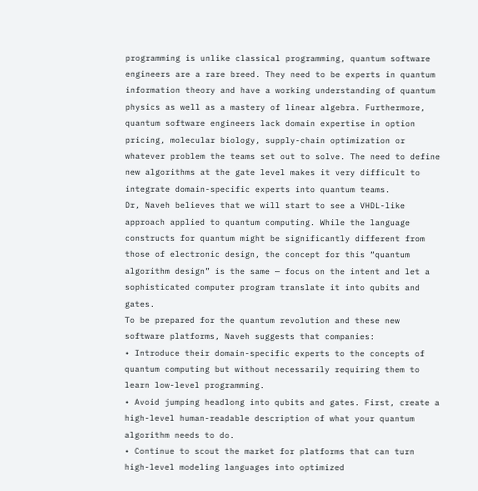programming is unlike classical programming, quantum software engineers are a rare breed. They need to be experts in quantum information theory and have a working understanding of quantum physics as well as a mastery of linear algebra. Furthermore, quantum software engineers lack domain expertise in option pricing, molecular biology, supply-chain optimization or whatever problem the teams set out to solve. The need to define new algorithms at the gate level makes it very difficult to integrate domain-specific experts into quantum teams.
Dr, Naveh believes that we will start to see a VHDL-like approach applied to quantum computing. While the language constructs for quantum might be significantly different from those of electronic design, the concept for this “quantum algorithm design” is the same — focus on the intent and let a sophisticated computer program translate it into qubits and gates.
To be prepared for the quantum revolution and these new software platforms, Naveh suggests that companies:
• Introduce their domain-specific experts to the concepts of quantum computing but without necessarily requiring them to learn low-level programming.
• Avoid jumping headlong into qubits and gates. First, create a high-level human-readable description of what your quantum algorithm needs to do.
• Continue to scout the market for platforms that can turn high-level modeling languages into optimized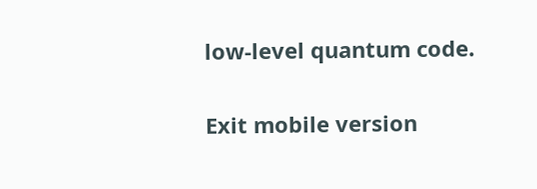low-level quantum code.

Exit mobile version